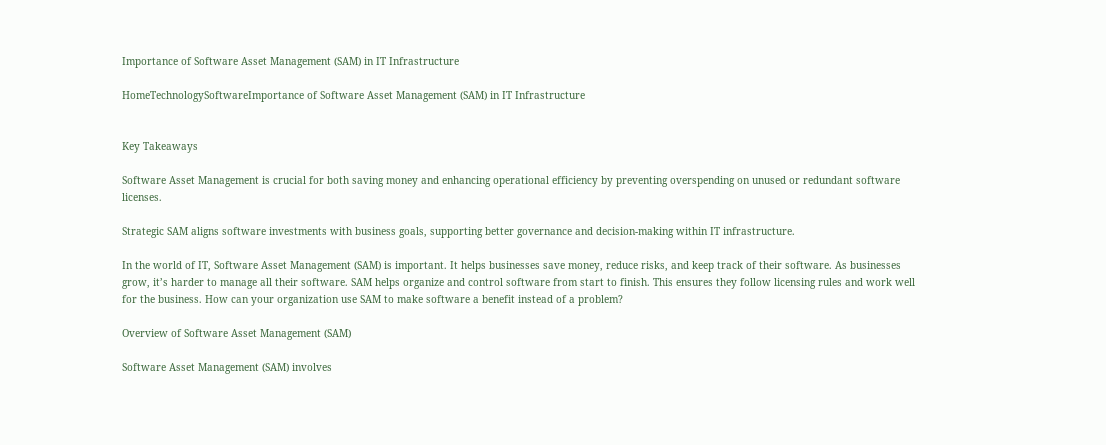Importance of Software Asset Management (SAM) in IT Infrastructure

HomeTechnologySoftwareImportance of Software Asset Management (SAM) in IT Infrastructure


Key Takeaways

Software Asset Management is crucial for both saving money and enhancing operational efficiency by preventing overspending on unused or redundant software licenses.

Strategic SAM aligns software investments with business goals, supporting better governance and decision-making within IT infrastructure.

In the world of IT, Software Asset Management (SAM) is important. It helps businesses save money, reduce risks, and keep track of their software. As businesses grow, it’s harder to manage all their software. SAM helps organize and control software from start to finish. This ensures they follow licensing rules and work well for the business. How can your organization use SAM to make software a benefit instead of a problem?

Overview of Software Asset Management (SAM)

Software Asset Management (SAM) involves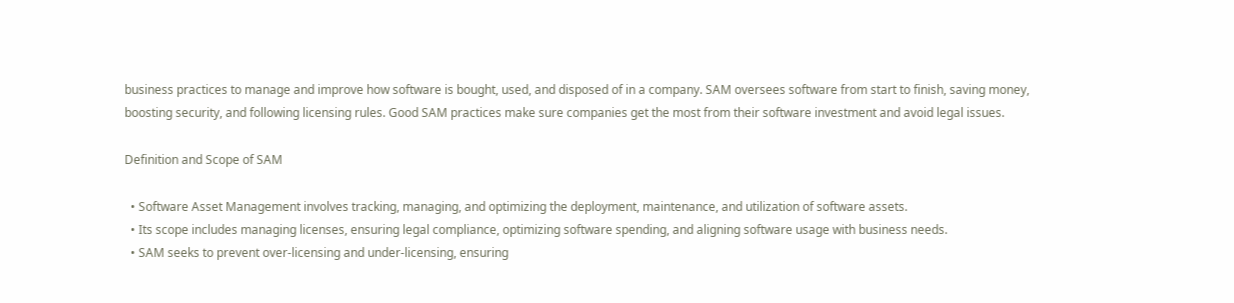business practices to manage and improve how software is bought, used, and disposed of in a company. SAM oversees software from start to finish, saving money, boosting security, and following licensing rules. Good SAM practices make sure companies get the most from their software investment and avoid legal issues.

Definition and Scope of SAM

  • Software Asset Management involves tracking, managing, and optimizing the deployment, maintenance, and utilization of software assets.
  • Its scope includes managing licenses, ensuring legal compliance, optimizing software spending, and aligning software usage with business needs.
  • SAM seeks to prevent over-licensing and under-licensing, ensuring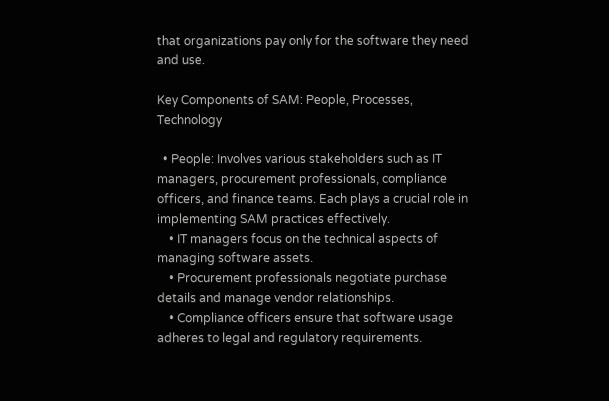that organizations pay only for the software they need and use.

Key Components of SAM: People, Processes, Technology

  • People: Involves various stakeholders such as IT managers, procurement professionals, compliance officers, and finance teams. Each plays a crucial role in implementing SAM practices effectively.
    • IT managers focus on the technical aspects of managing software assets.
    • Procurement professionals negotiate purchase details and manage vendor relationships.
    • Compliance officers ensure that software usage adheres to legal and regulatory requirements.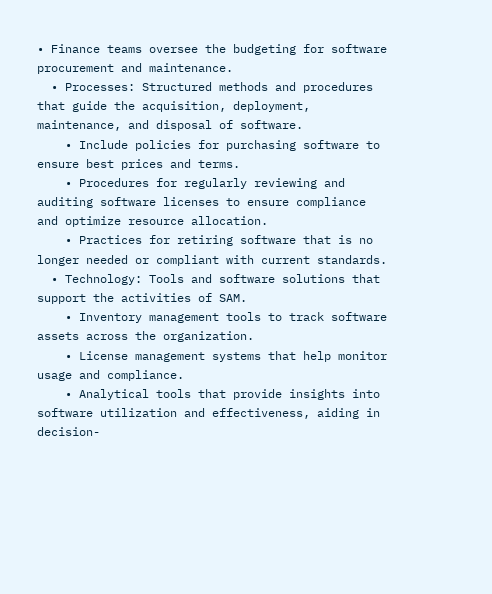• Finance teams oversee the budgeting for software procurement and maintenance.
  • Processes: Structured methods and procedures that guide the acquisition, deployment, maintenance, and disposal of software.
    • Include policies for purchasing software to ensure best prices and terms.
    • Procedures for regularly reviewing and auditing software licenses to ensure compliance and optimize resource allocation.
    • Practices for retiring software that is no longer needed or compliant with current standards.
  • Technology: Tools and software solutions that support the activities of SAM.
    • Inventory management tools to track software assets across the organization.
    • License management systems that help monitor usage and compliance.
    • Analytical tools that provide insights into software utilization and effectiveness, aiding in decision-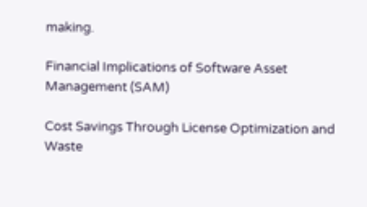making.

Financial Implications of Software Asset Management (SAM)

Cost Savings Through License Optimization and Waste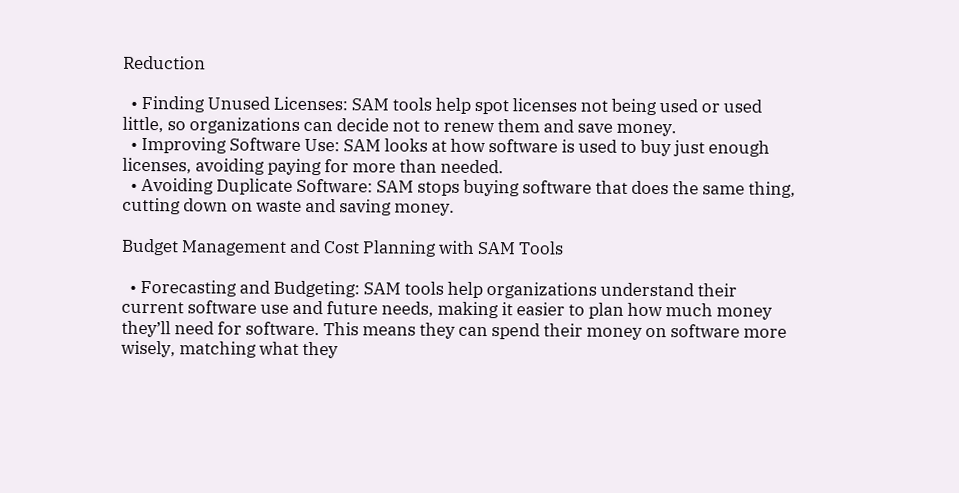Reduction

  • Finding Unused Licenses: SAM tools help spot licenses not being used or used little, so organizations can decide not to renew them and save money.
  • Improving Software Use: SAM looks at how software is used to buy just enough licenses, avoiding paying for more than needed.
  • Avoiding Duplicate Software: SAM stops buying software that does the same thing, cutting down on waste and saving money.

Budget Management and Cost Planning with SAM Tools

  • Forecasting and Budgeting: SAM tools help organizations understand their current software use and future needs, making it easier to plan how much money they’ll need for software. This means they can spend their money on software more wisely, matching what they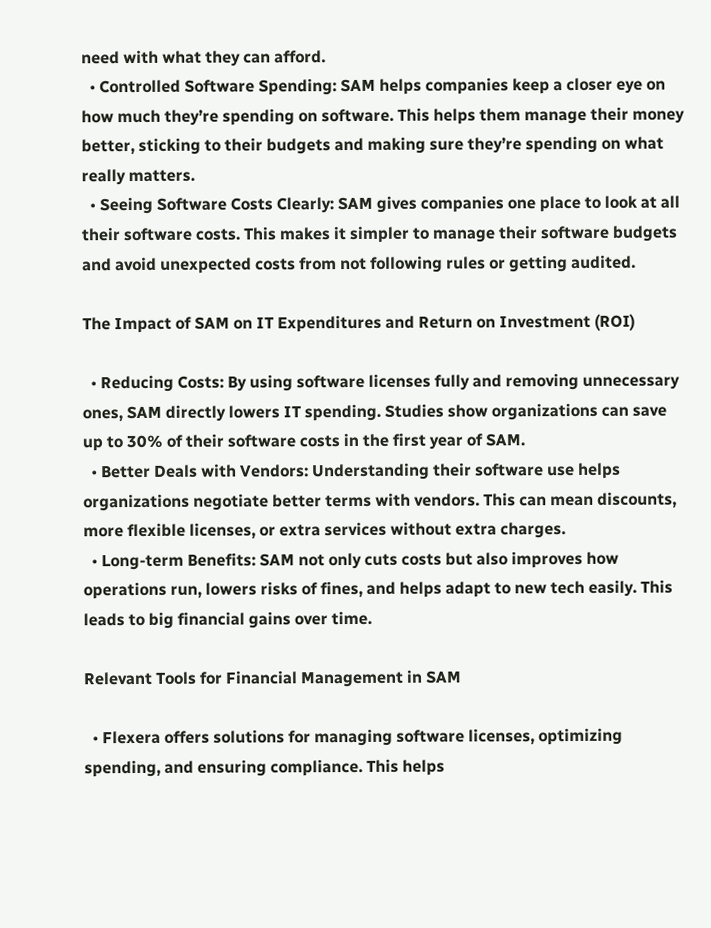need with what they can afford.
  • Controlled Software Spending: SAM helps companies keep a closer eye on how much they’re spending on software. This helps them manage their money better, sticking to their budgets and making sure they’re spending on what really matters.
  • Seeing Software Costs Clearly: SAM gives companies one place to look at all their software costs. This makes it simpler to manage their software budgets and avoid unexpected costs from not following rules or getting audited.

The Impact of SAM on IT Expenditures and Return on Investment (ROI)

  • Reducing Costs: By using software licenses fully and removing unnecessary ones, SAM directly lowers IT spending. Studies show organizations can save up to 30% of their software costs in the first year of SAM.
  • Better Deals with Vendors: Understanding their software use helps organizations negotiate better terms with vendors. This can mean discounts, more flexible licenses, or extra services without extra charges.
  • Long-term Benefits: SAM not only cuts costs but also improves how operations run, lowers risks of fines, and helps adapt to new tech easily. This leads to big financial gains over time.

Relevant Tools for Financial Management in SAM

  • Flexera offers solutions for managing software licenses, optimizing spending, and ensuring compliance. This helps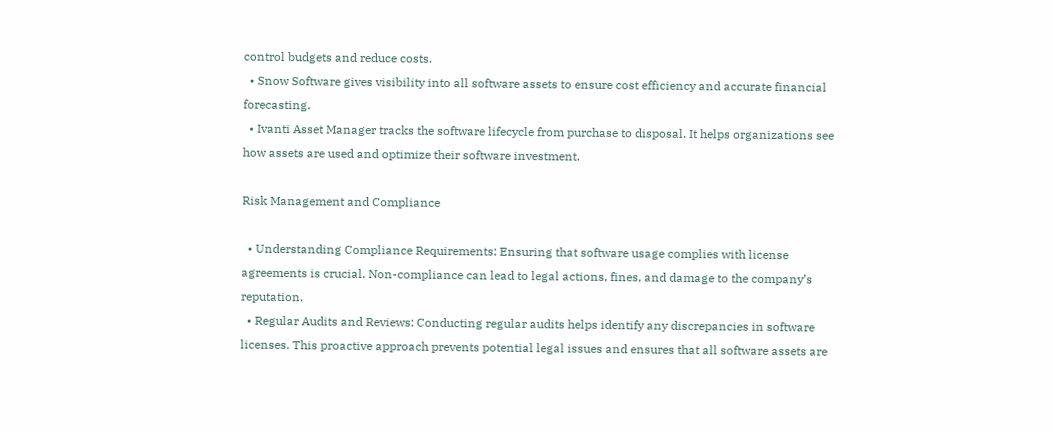control budgets and reduce costs.
  • Snow Software gives visibility into all software assets to ensure cost efficiency and accurate financial forecasting.
  • Ivanti Asset Manager tracks the software lifecycle from purchase to disposal. It helps organizations see how assets are used and optimize their software investment.

Risk Management and Compliance

  • Understanding Compliance Requirements: Ensuring that software usage complies with license agreements is crucial. Non-compliance can lead to legal actions, fines, and damage to the company’s reputation.
  • Regular Audits and Reviews: Conducting regular audits helps identify any discrepancies in software licenses. This proactive approach prevents potential legal issues and ensures that all software assets are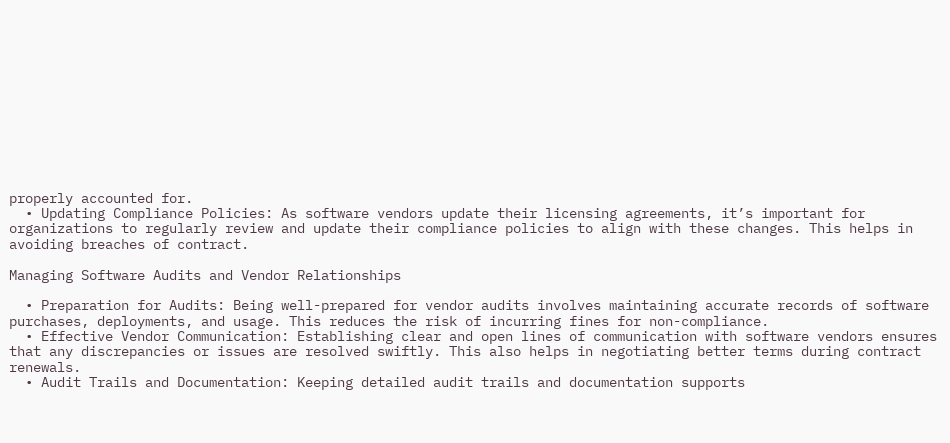properly accounted for.
  • Updating Compliance Policies: As software vendors update their licensing agreements, it’s important for organizations to regularly review and update their compliance policies to align with these changes. This helps in avoiding breaches of contract.

Managing Software Audits and Vendor Relationships

  • Preparation for Audits: Being well-prepared for vendor audits involves maintaining accurate records of software purchases, deployments, and usage. This reduces the risk of incurring fines for non-compliance.
  • Effective Vendor Communication: Establishing clear and open lines of communication with software vendors ensures that any discrepancies or issues are resolved swiftly. This also helps in negotiating better terms during contract renewals.
  • Audit Trails and Documentation: Keeping detailed audit trails and documentation supports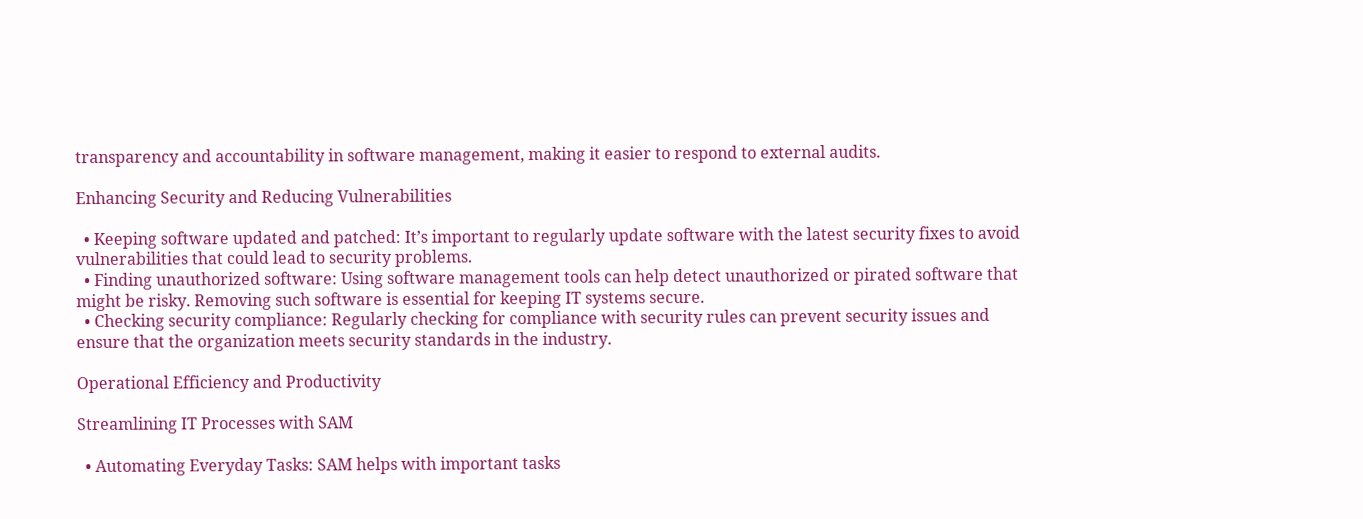transparency and accountability in software management, making it easier to respond to external audits.

Enhancing Security and Reducing Vulnerabilities

  • Keeping software updated and patched: It’s important to regularly update software with the latest security fixes to avoid vulnerabilities that could lead to security problems.
  • Finding unauthorized software: Using software management tools can help detect unauthorized or pirated software that might be risky. Removing such software is essential for keeping IT systems secure.
  • Checking security compliance: Regularly checking for compliance with security rules can prevent security issues and ensure that the organization meets security standards in the industry.

Operational Efficiency and Productivity

Streamlining IT Processes with SAM

  • Automating Everyday Tasks: SAM helps with important tasks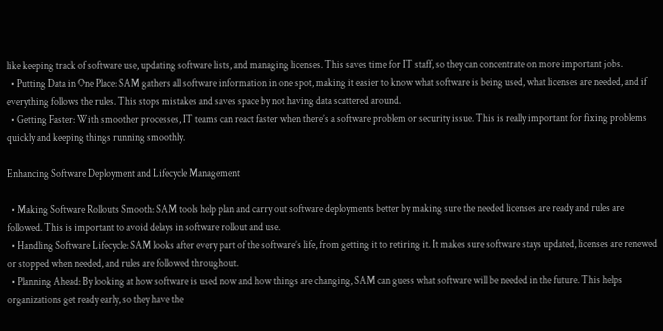like keeping track of software use, updating software lists, and managing licenses. This saves time for IT staff, so they can concentrate on more important jobs.
  • Putting Data in One Place: SAM gathers all software information in one spot, making it easier to know what software is being used, what licenses are needed, and if everything follows the rules. This stops mistakes and saves space by not having data scattered around.
  • Getting Faster: With smoother processes, IT teams can react faster when there’s a software problem or security issue. This is really important for fixing problems quickly and keeping things running smoothly.

Enhancing Software Deployment and Lifecycle Management

  • Making Software Rollouts Smooth: SAM tools help plan and carry out software deployments better by making sure the needed licenses are ready and rules are followed. This is important to avoid delays in software rollout and use.
  • Handling Software Lifecycle: SAM looks after every part of the software’s life, from getting it to retiring it. It makes sure software stays updated, licenses are renewed or stopped when needed, and rules are followed throughout.
  • Planning Ahead: By looking at how software is used now and how things are changing, SAM can guess what software will be needed in the future. This helps organizations get ready early, so they have the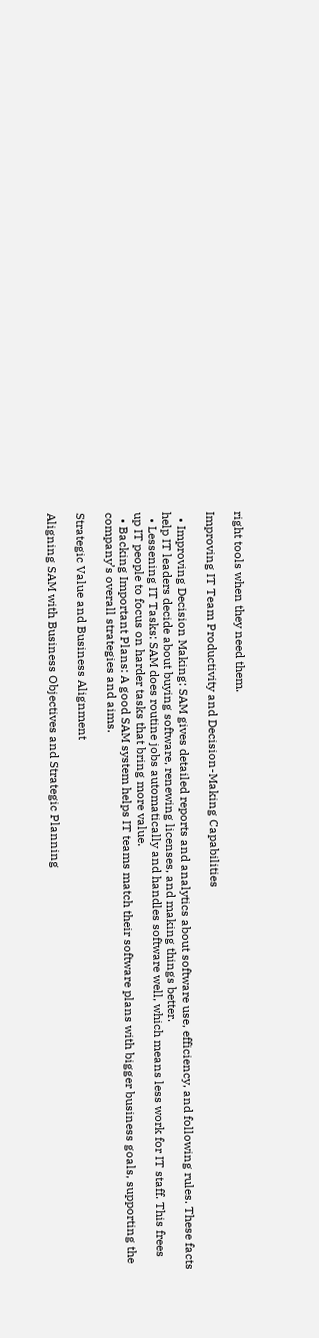right tools when they need them.

Improving IT Team Productivity and Decision-Making Capabilities

  • Improving Decision Making: SAM gives detailed reports and analytics about software use, efficiency, and following rules. These facts help IT leaders decide about buying software, renewing licenses, and making things better.
  • Lessening IT Tasks: SAM does routine jobs automatically and handles software well, which means less work for IT staff. This frees up IT people to focus on harder tasks that bring more value.
  • Backing Important Plans: A good SAM system helps IT teams match their software plans with bigger business goals, supporting the company’s overall strategies and aims.

Strategic Value and Business Alignment

Aligning SAM with Business Objectives and Strategic Planning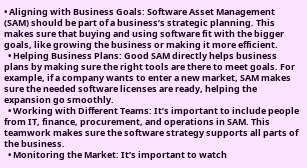• Aligning with Business Goals: Software Asset Management (SAM) should be part of a business’s strategic planning. This makes sure that buying and using software fit with the bigger goals, like growing the business or making it more efficient.
  • Helping Business Plans: Good SAM directly helps business plans by making sure the right tools are there to meet goals. For example, if a company wants to enter a new market, SAM makes sure the needed software licenses are ready, helping the expansion go smoothly.
  • Working with Different Teams: It’s important to include people from IT, finance, procurement, and operations in SAM. This teamwork makes sure the software strategy supports all parts of the business.
  • Monitoring the Market: It’s important to watch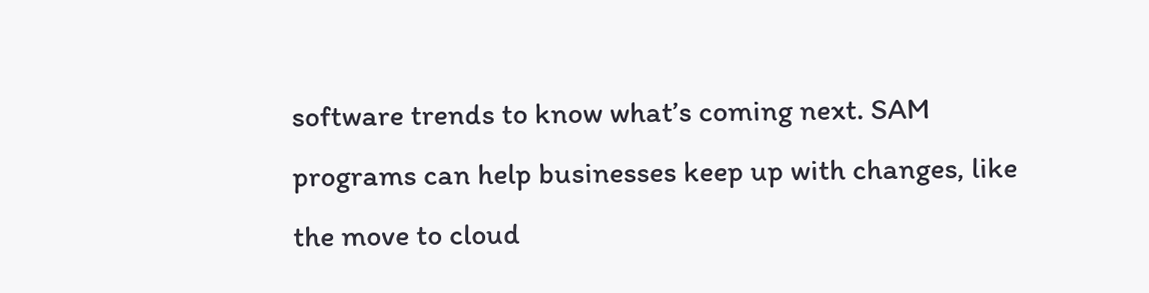software trends to know what’s coming next. SAM programs can help businesses keep up with changes, like the move to cloud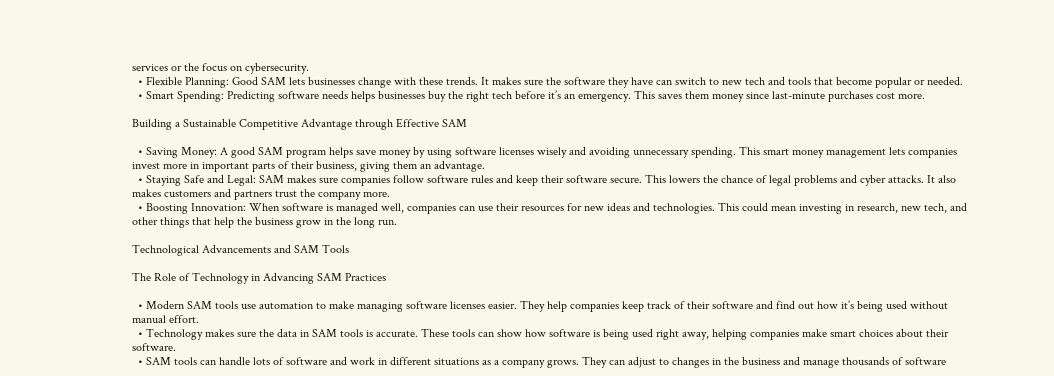services or the focus on cybersecurity.
  • Flexible Planning: Good SAM lets businesses change with these trends. It makes sure the software they have can switch to new tech and tools that become popular or needed.
  • Smart Spending: Predicting software needs helps businesses buy the right tech before it’s an emergency. This saves them money since last-minute purchases cost more.

Building a Sustainable Competitive Advantage through Effective SAM

  • Saving Money: A good SAM program helps save money by using software licenses wisely and avoiding unnecessary spending. This smart money management lets companies invest more in important parts of their business, giving them an advantage.
  • Staying Safe and Legal: SAM makes sure companies follow software rules and keep their software secure. This lowers the chance of legal problems and cyber attacks. It also makes customers and partners trust the company more.
  • Boosting Innovation: When software is managed well, companies can use their resources for new ideas and technologies. This could mean investing in research, new tech, and other things that help the business grow in the long run.

Technological Advancements and SAM Tools

The Role of Technology in Advancing SAM Practices

  • Modern SAM tools use automation to make managing software licenses easier. They help companies keep track of their software and find out how it’s being used without manual effort.
  • Technology makes sure the data in SAM tools is accurate. These tools can show how software is being used right away, helping companies make smart choices about their software.
  • SAM tools can handle lots of software and work in different situations as a company grows. They can adjust to changes in the business and manage thousands of software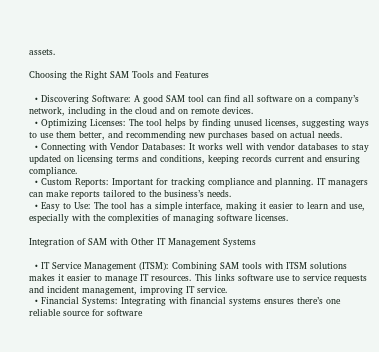assets.

Choosing the Right SAM Tools and Features

  • Discovering Software: A good SAM tool can find all software on a company’s network, including in the cloud and on remote devices.
  • Optimizing Licenses: The tool helps by finding unused licenses, suggesting ways to use them better, and recommending new purchases based on actual needs.
  • Connecting with Vendor Databases: It works well with vendor databases to stay updated on licensing terms and conditions, keeping records current and ensuring compliance.
  • Custom Reports: Important for tracking compliance and planning. IT managers can make reports tailored to the business’s needs.
  • Easy to Use: The tool has a simple interface, making it easier to learn and use, especially with the complexities of managing software licenses.

Integration of SAM with Other IT Management Systems

  • IT Service Management (ITSM): Combining SAM tools with ITSM solutions makes it easier to manage IT resources. This links software use to service requests and incident management, improving IT service.
  • Financial Systems: Integrating with financial systems ensures there’s one reliable source for software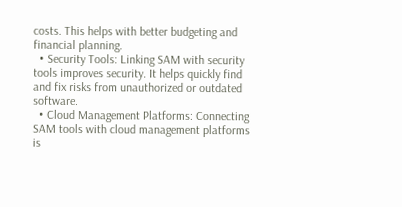costs. This helps with better budgeting and financial planning.
  • Security Tools: Linking SAM with security tools improves security. It helps quickly find and fix risks from unauthorized or outdated software.
  • Cloud Management Platforms: Connecting SAM tools with cloud management platforms is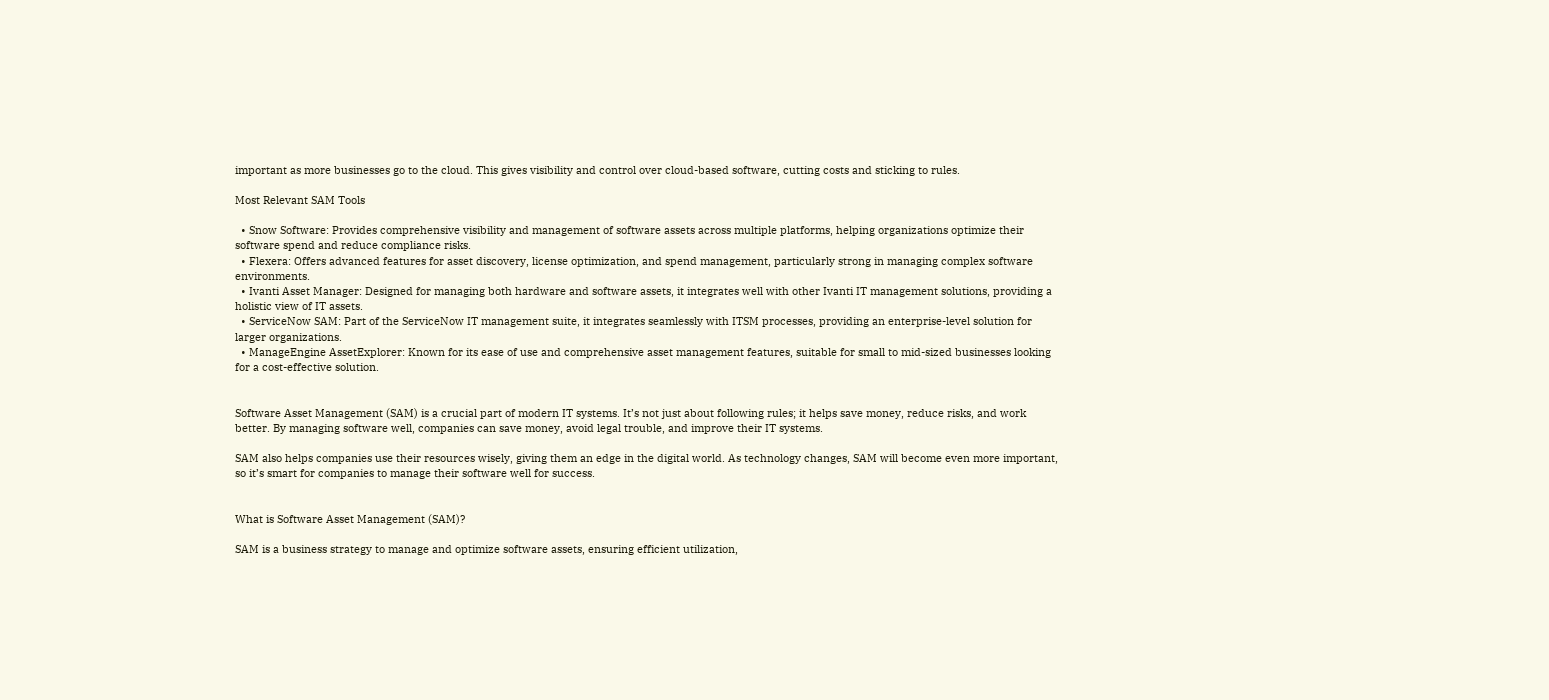important as more businesses go to the cloud. This gives visibility and control over cloud-based software, cutting costs and sticking to rules.

Most Relevant SAM Tools

  • Snow Software: Provides comprehensive visibility and management of software assets across multiple platforms, helping organizations optimize their software spend and reduce compliance risks.
  • Flexera: Offers advanced features for asset discovery, license optimization, and spend management, particularly strong in managing complex software environments.
  • Ivanti Asset Manager: Designed for managing both hardware and software assets, it integrates well with other Ivanti IT management solutions, providing a holistic view of IT assets.
  • ServiceNow SAM: Part of the ServiceNow IT management suite, it integrates seamlessly with ITSM processes, providing an enterprise-level solution for larger organizations.
  • ManageEngine AssetExplorer: Known for its ease of use and comprehensive asset management features, suitable for small to mid-sized businesses looking for a cost-effective solution.


Software Asset Management (SAM) is a crucial part of modern IT systems. It’s not just about following rules; it helps save money, reduce risks, and work better. By managing software well, companies can save money, avoid legal trouble, and improve their IT systems.

SAM also helps companies use their resources wisely, giving them an edge in the digital world. As technology changes, SAM will become even more important, so it’s smart for companies to manage their software well for success.


What is Software Asset Management (SAM)?

SAM is a business strategy to manage and optimize software assets, ensuring efficient utilization,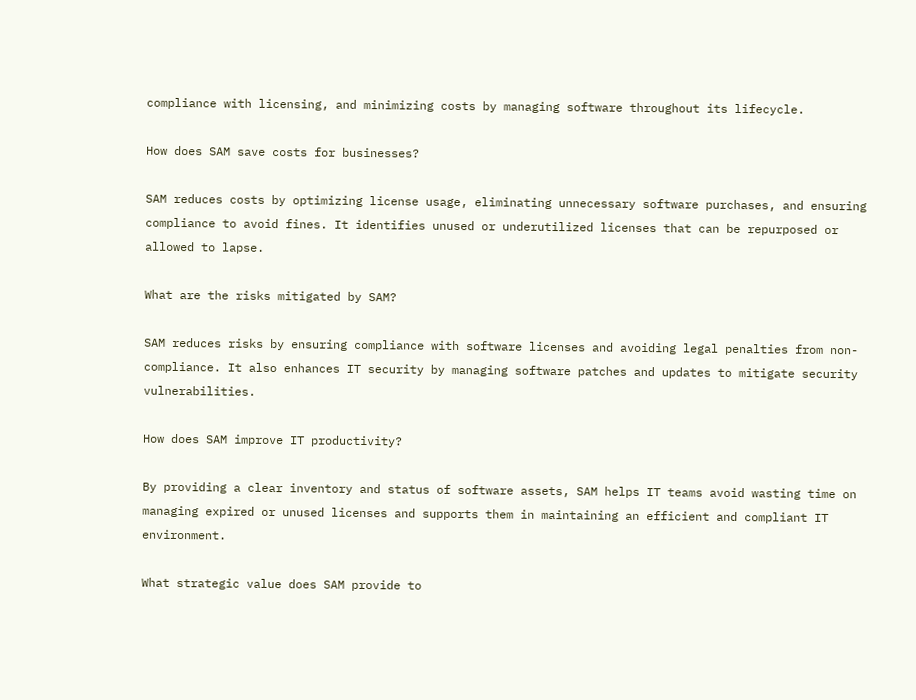compliance with licensing, and minimizing costs by managing software throughout its lifecycle.

How does SAM save costs for businesses?

SAM reduces costs by optimizing license usage, eliminating unnecessary software purchases, and ensuring compliance to avoid fines. It identifies unused or underutilized licenses that can be repurposed or allowed to lapse.

What are the risks mitigated by SAM?

SAM reduces risks by ensuring compliance with software licenses and avoiding legal penalties from non-compliance. It also enhances IT security by managing software patches and updates to mitigate security vulnerabilities.

How does SAM improve IT productivity?

By providing a clear inventory and status of software assets, SAM helps IT teams avoid wasting time on managing expired or unused licenses and supports them in maintaining an efficient and compliant IT environment.

What strategic value does SAM provide to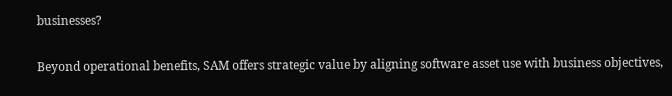businesses?

Beyond operational benefits, SAM offers strategic value by aligning software asset use with business objectives,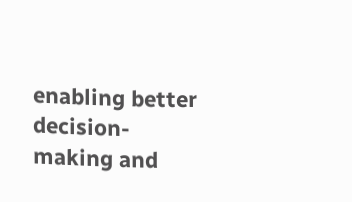enabling better decision-making and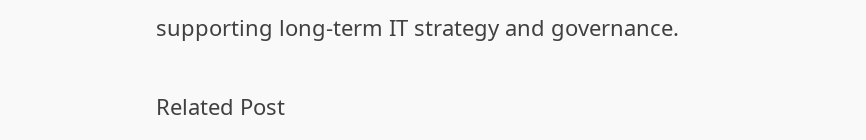supporting long-term IT strategy and governance.

Related Post